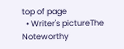top of page
  • Writer's pictureThe Noteworthy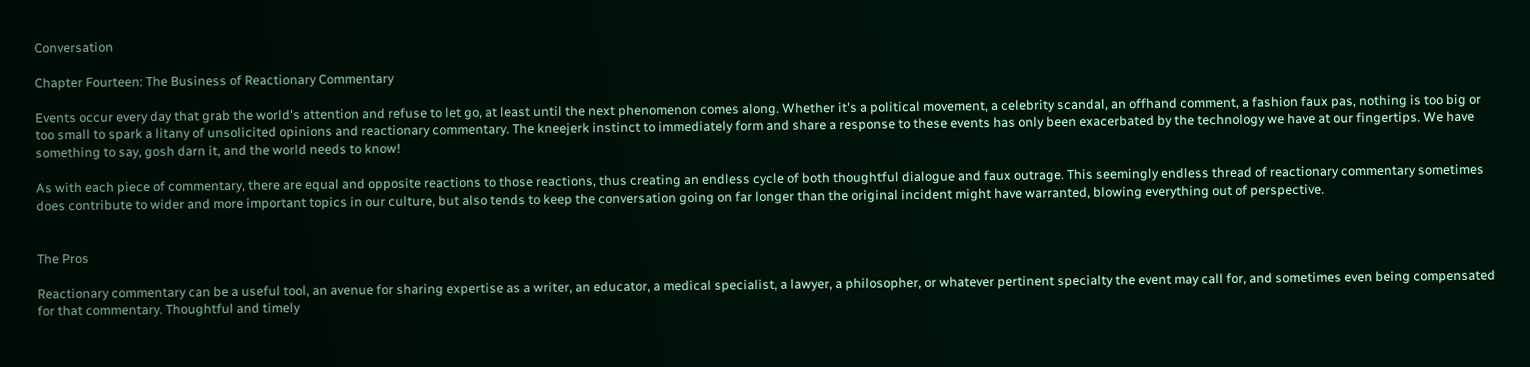Conversation

Chapter Fourteen: The Business of Reactionary Commentary

Events occur every day that grab the world's attention and refuse to let go, at least until the next phenomenon comes along. Whether it's a political movement, a celebrity scandal, an offhand comment, a fashion faux pas, nothing is too big or too small to spark a litany of unsolicited opinions and reactionary commentary. The kneejerk instinct to immediately form and share a response to these events has only been exacerbated by the technology we have at our fingertips. We have something to say, gosh darn it, and the world needs to know!

As with each piece of commentary, there are equal and opposite reactions to those reactions, thus creating an endless cycle of both thoughtful dialogue and faux outrage. This seemingly endless thread of reactionary commentary sometimes does contribute to wider and more important topics in our culture, but also tends to keep the conversation going on far longer than the original incident might have warranted, blowing everything out of perspective.


The Pros

Reactionary commentary can be a useful tool, an avenue for sharing expertise as a writer, an educator, a medical specialist, a lawyer, a philosopher, or whatever pertinent specialty the event may call for, and sometimes even being compensated for that commentary. Thoughtful and timely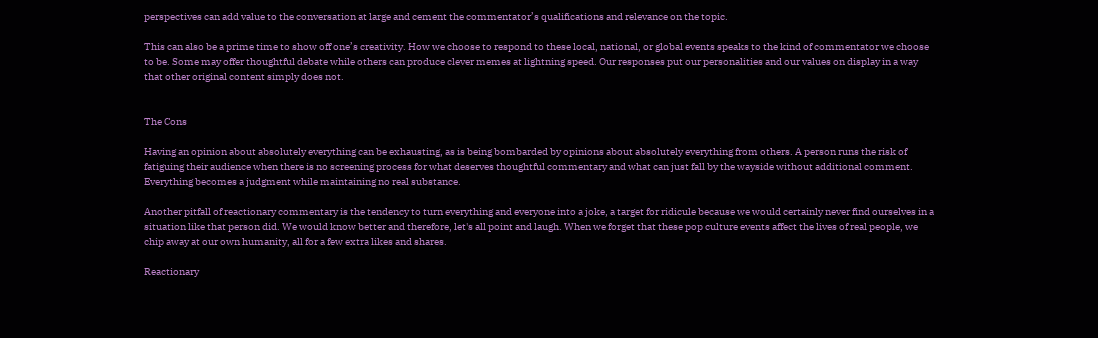perspectives can add value to the conversation at large and cement the commentator’s qualifications and relevance on the topic.

This can also be a prime time to show off one’s creativity. How we choose to respond to these local, national, or global events speaks to the kind of commentator we choose to be. Some may offer thoughtful debate while others can produce clever memes at lightning speed. Our responses put our personalities and our values on display in a way that other original content simply does not.


The Cons

Having an opinion about absolutely everything can be exhausting, as is being bombarded by opinions about absolutely everything from others. A person runs the risk of fatiguing their audience when there is no screening process for what deserves thoughtful commentary and what can just fall by the wayside without additional comment. Everything becomes a judgment while maintaining no real substance.

Another pitfall of reactionary commentary is the tendency to turn everything and everyone into a joke, a target for ridicule because we would certainly never find ourselves in a situation like that person did. We would know better and therefore, let's all point and laugh. When we forget that these pop culture events affect the lives of real people, we chip away at our own humanity, all for a few extra likes and shares.

Reactionary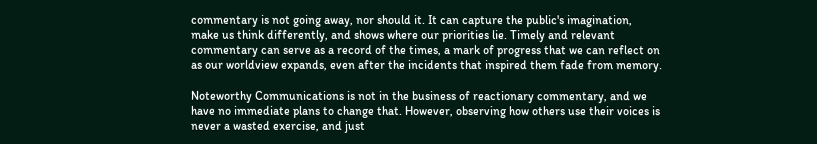commentary is not going away, nor should it. It can capture the public's imagination, make us think differently, and shows where our priorities lie. Timely and relevant commentary can serve as a record of the times, a mark of progress that we can reflect on as our worldview expands, even after the incidents that inspired them fade from memory.

Noteworthy Communications is not in the business of reactionary commentary, and we have no immediate plans to change that. However, observing how others use their voices is never a wasted exercise, and just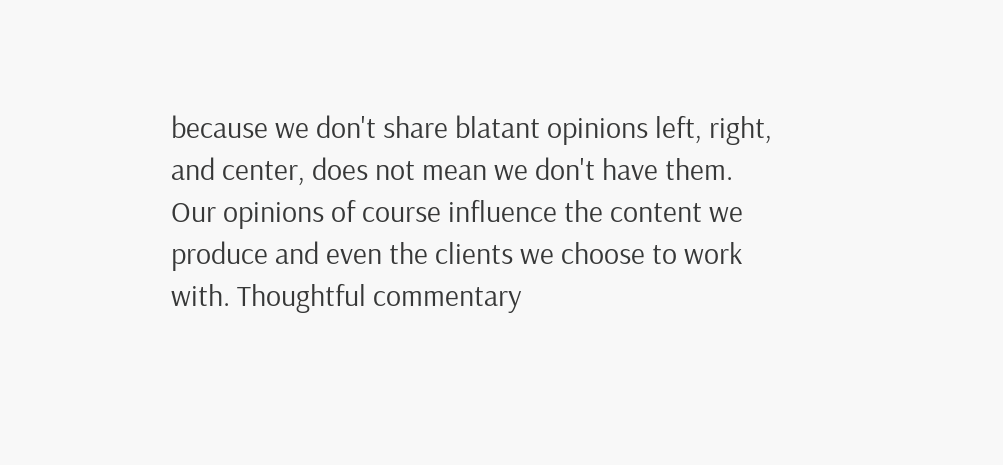because we don't share blatant opinions left, right, and center, does not mean we don't have them. Our opinions of course influence the content we produce and even the clients we choose to work with. Thoughtful commentary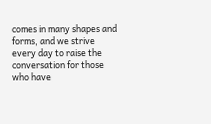comes in many shapes and forms, and we strive every day to raise the conversation for those who have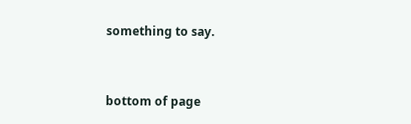something to say.


bottom of page